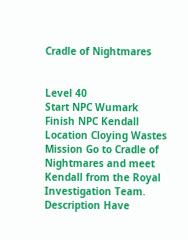Cradle of Nightmares


Level 40
Start NPC Wumark
Finish NPC Kendall
Location Cloying Wastes
Mission Go to Cradle of Nightmares and meet Kendall from the Royal Investigation Team.
Description Have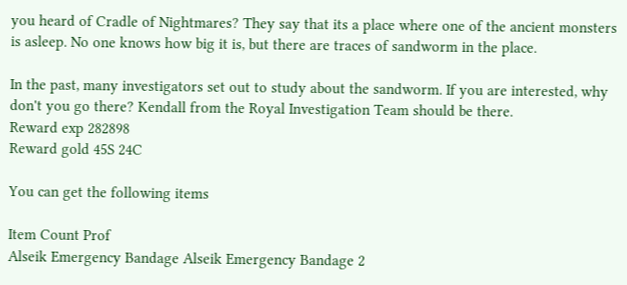you heard of Cradle of Nightmares? They say that its a place where one of the ancient monsters is asleep. No one knows how big it is, but there are traces of sandworm in the place.

In the past, many investigators set out to study about the sandworm. If you are interested, why don't you go there? Kendall from the Royal Investigation Team should be there.
Reward exp 282898
Reward gold 45S 24C

You can get the following items

Item Count Prof
Alseik Emergency Bandage Alseik Emergency Bandage 2